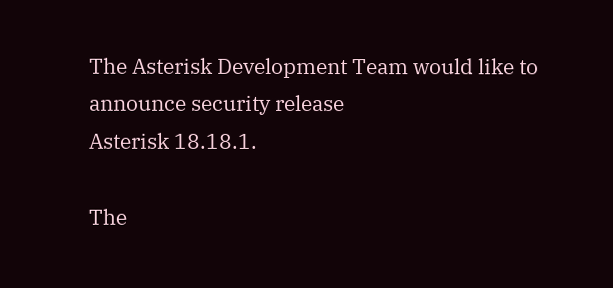The Asterisk Development Team would like to announce security release
Asterisk 18.18.1.

The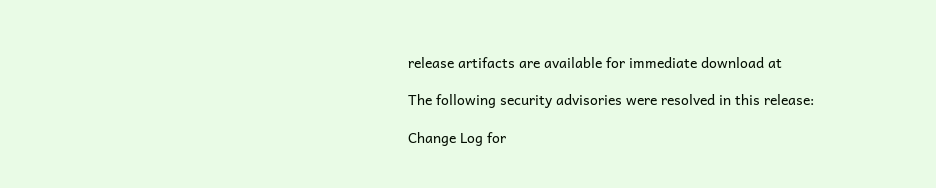release artifacts are available for immediate download at

The following security advisories were resolved in this release:

Change Log for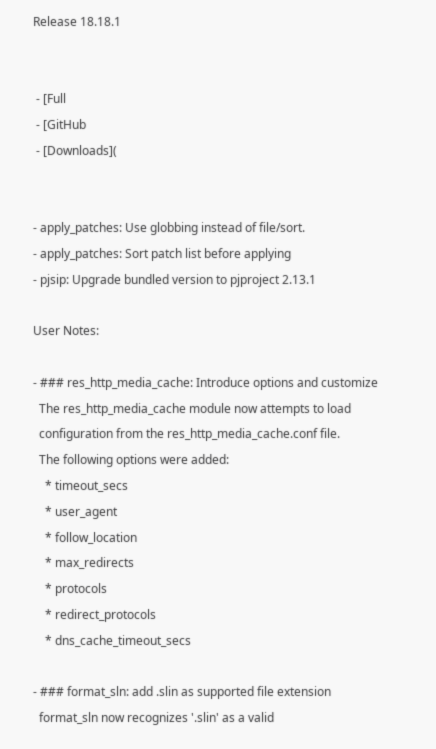Release 18.18.1


 - [Full
 - [GitHub
 - [Downloads](


- apply_patches: Use globbing instead of file/sort.
- apply_patches: Sort patch list before applying
- pjsip: Upgrade bundled version to pjproject 2.13.1

User Notes:

- ### res_http_media_cache: Introduce options and customize
  The res_http_media_cache module now attempts to load
  configuration from the res_http_media_cache.conf file.
  The following options were added:
    * timeout_secs
    * user_agent
    * follow_location
    * max_redirects
    * protocols
    * redirect_protocols
    * dns_cache_timeout_secs

- ### format_sln: add .slin as supported file extension
  format_sln now recognizes '.slin' as a valid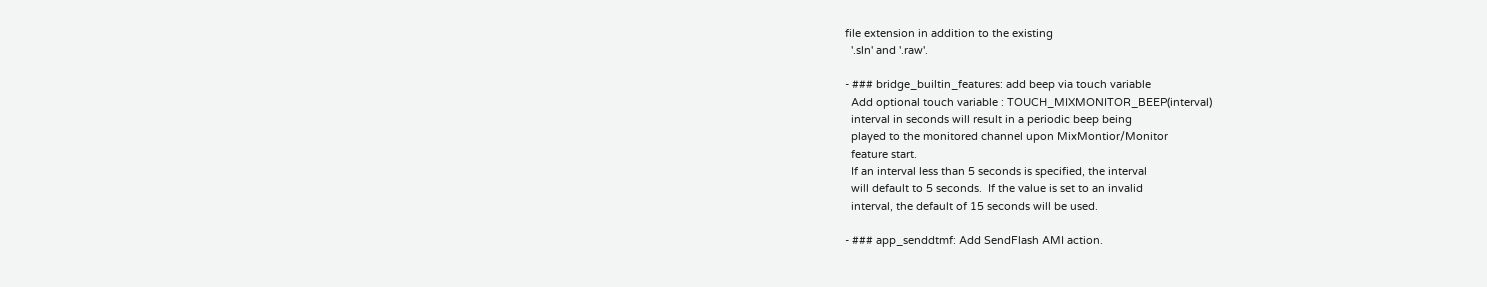file extension in addition to the existing
  '.sln' and '.raw'.

- ### bridge_builtin_features: add beep via touch variable
  Add optional touch variable : TOUCH_MIXMONITOR_BEEP(interval)
  interval in seconds will result in a periodic beep being
  played to the monitored channel upon MixMontior/Monitor
  feature start.
  If an interval less than 5 seconds is specified, the interval
  will default to 5 seconds.  If the value is set to an invalid
  interval, the default of 15 seconds will be used.

- ### app_senddtmf: Add SendFlash AMI action.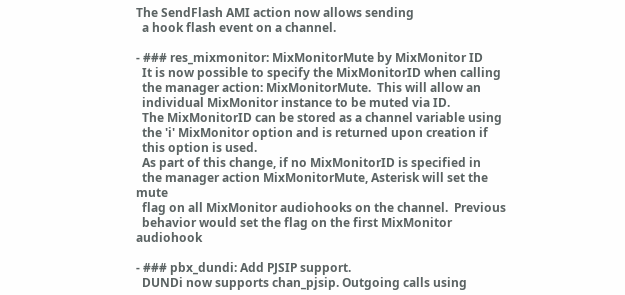The SendFlash AMI action now allows sending
  a hook flash event on a channel.

- ### res_mixmonitor: MixMonitorMute by MixMonitor ID
  It is now possible to specify the MixMonitorID when calling
  the manager action: MixMonitorMute.  This will allow an
  individual MixMonitor instance to be muted via ID.
  The MixMonitorID can be stored as a channel variable using
  the 'i' MixMonitor option and is returned upon creation if
  this option is used.
  As part of this change, if no MixMonitorID is specified in
  the manager action MixMonitorMute, Asterisk will set the mute
  flag on all MixMonitor audiohooks on the channel.  Previous
  behavior would set the flag on the first MixMonitor audiohook

- ### pbx_dundi: Add PJSIP support.
  DUNDi now supports chan_pjsip. Outgoing calls using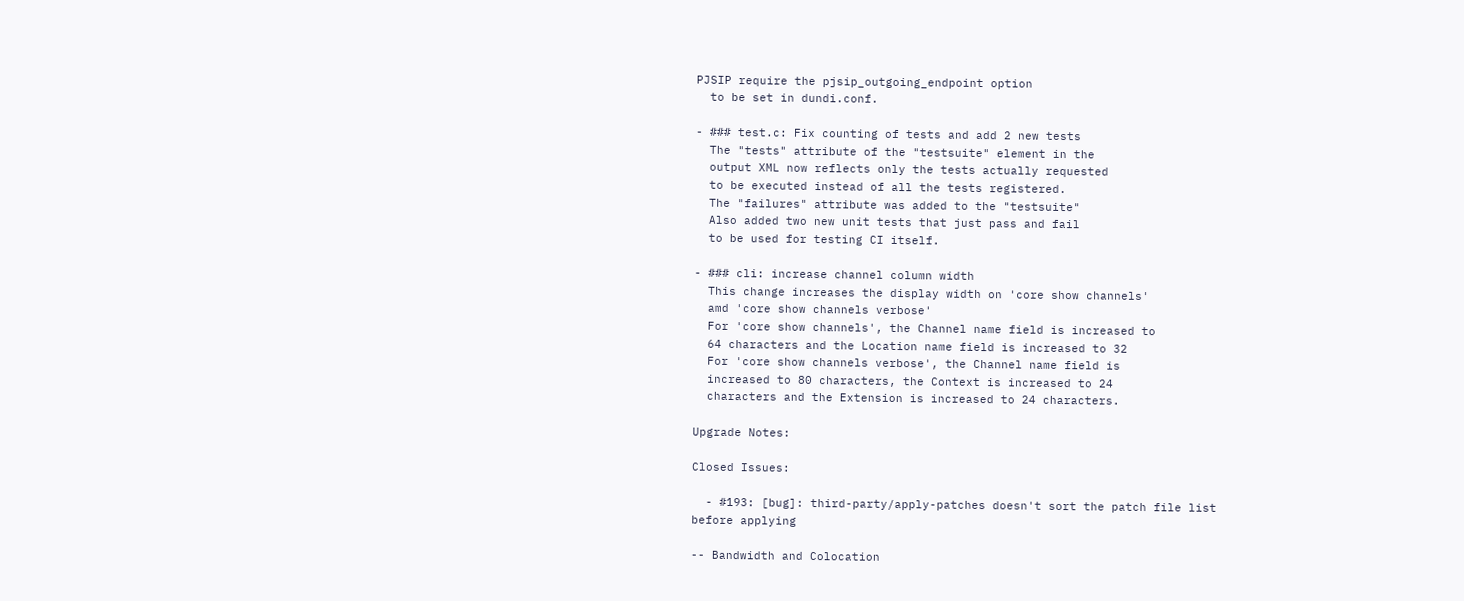PJSIP require the pjsip_outgoing_endpoint option
  to be set in dundi.conf.

- ### test.c: Fix counting of tests and add 2 new tests
  The "tests" attribute of the "testsuite" element in the
  output XML now reflects only the tests actually requested
  to be executed instead of all the tests registered.
  The "failures" attribute was added to the "testsuite"
  Also added two new unit tests that just pass and fail
  to be used for testing CI itself.

- ### cli: increase channel column width
  This change increases the display width on 'core show channels'
  amd 'core show channels verbose'
  For 'core show channels', the Channel name field is increased to
  64 characters and the Location name field is increased to 32
  For 'core show channels verbose', the Channel name field is
  increased to 80 characters, the Context is increased to 24
  characters and the Extension is increased to 24 characters.

Upgrade Notes:

Closed Issues:

  - #193: [bug]: third-party/apply-patches doesn't sort the patch file list
before applying

-- Bandwidth and Colocation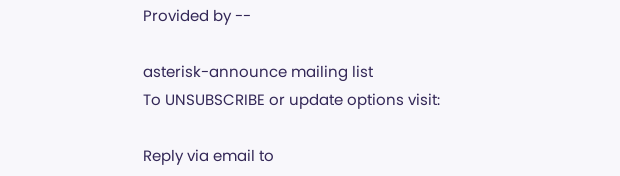Provided by --

asterisk-announce mailing list
To UNSUBSCRIBE or update options visit:

Reply via email to